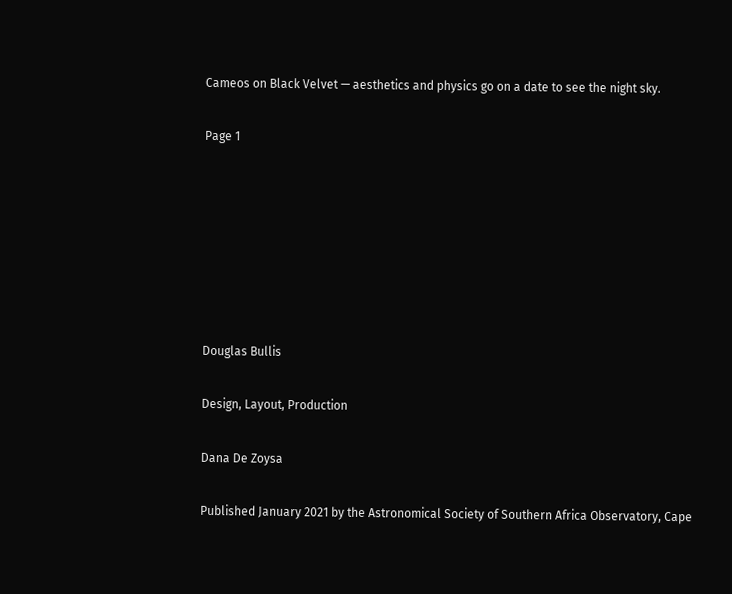Cameos on Black Velvet — aesthetics and physics go on a date to see the night sky.

Page 1







Douglas Bullis

Design, Layout, Production

Dana De Zoysa

Published January 2021 by the Astronomical Society of Southern Africa Observatory, Cape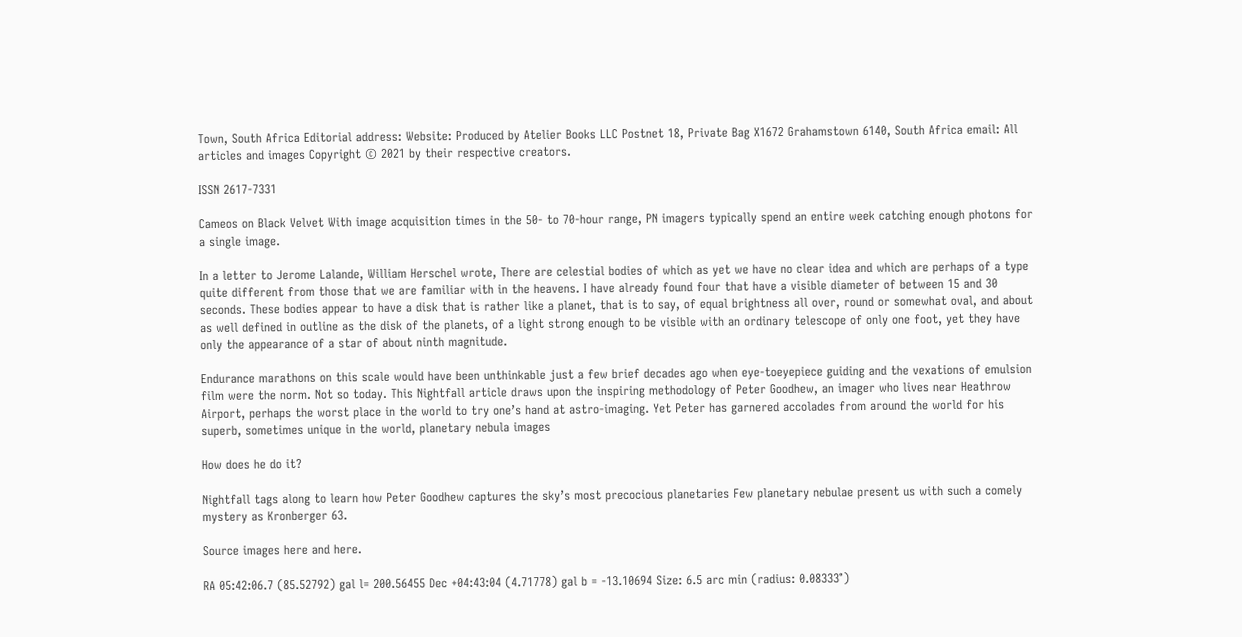Town, South Africa Editorial address: Website: Produced by Atelier Books LLC Postnet 18, Private Bag X1672 Grahamstown 6140, South Africa email: All articles and images Copyright © 2021 by their respective creators.

ISSN 2617-7331

Cameos on Black Velvet With image acquisition times in the 50- to 70-hour range, PN imagers typically spend an entire week catching enough photons for a single image.

In a letter to Jerome Lalande, William Herschel wrote, There are celestial bodies of which as yet we have no clear idea and which are perhaps of a type quite different from those that we are familiar with in the heavens. I have already found four that have a visible diameter of between 15 and 30 seconds. These bodies appear to have a disk that is rather like a planet, that is to say, of equal brightness all over, round or somewhat oval, and about as well defined in outline as the disk of the planets, of a light strong enough to be visible with an ordinary telescope of only one foot, yet they have only the appearance of a star of about ninth magnitude.

Endurance marathons on this scale would have been unthinkable just a few brief decades ago when eye-toeyepiece guiding and the vexations of emulsion film were the norm. Not so today. This Nightfall article draws upon the inspiring methodology of Peter Goodhew, an imager who lives near Heathrow Airport, perhaps the worst place in the world to try one’s hand at astro-imaging. Yet Peter has garnered accolades from around the world for his superb, sometimes unique in the world, planetary nebula images

How does he do it?

Nightfall tags along to learn how Peter Goodhew captures the sky’s most precocious planetaries Few planetary nebulae present us with such a comely mystery as Kronberger 63.

Source images here and here.

RA 05:42:06.7 (85.52792) gal l= 200.56455 Dec +04:43:04 (4.71778) gal b = -13.10694 Size: 6.5 arc min (radius: 0.08333°)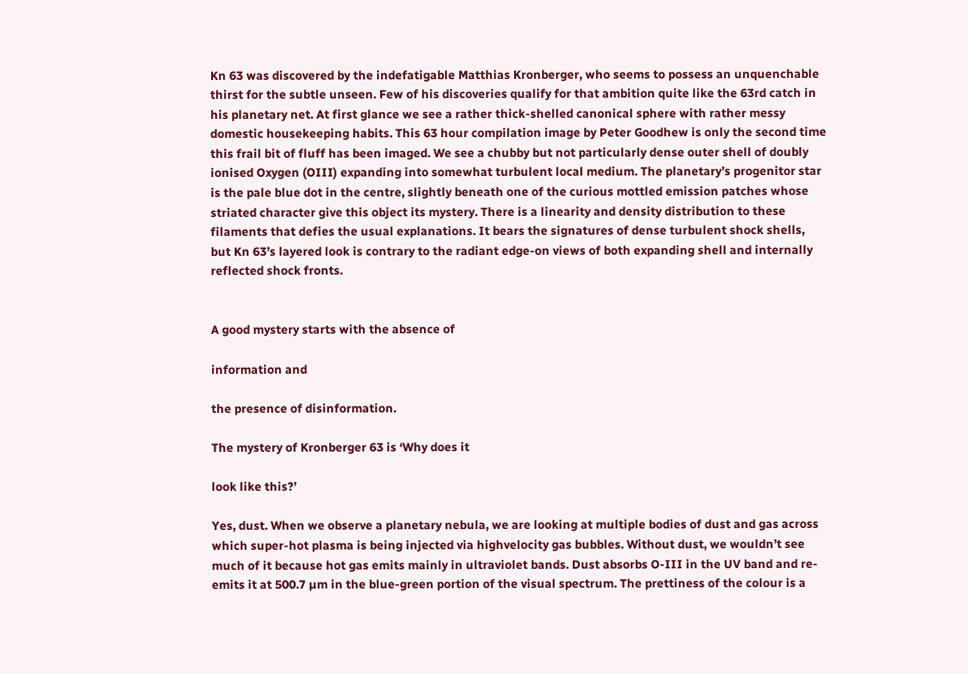Kn 63 was discovered by the indefatigable Matthias Kronberger, who seems to possess an unquenchable thirst for the subtle unseen. Few of his discoveries qualify for that ambition quite like the 63rd catch in his planetary net. At first glance we see a rather thick-shelled canonical sphere with rather messy domestic housekeeping habits. This 63 hour compilation image by Peter Goodhew is only the second time this frail bit of fluff has been imaged. We see a chubby but not particularly dense outer shell of doubly ionised Oxygen (OIII) expanding into somewhat turbulent local medium. The planetary’s progenitor star is the pale blue dot in the centre, slightly beneath one of the curious mottled emission patches whose striated character give this object its mystery. There is a linearity and density distribution to these filaments that defies the usual explanations. It bears the signatures of dense turbulent shock shells, but Kn 63’s layered look is contrary to the radiant edge-on views of both expanding shell and internally reflected shock fronts.


A good mystery starts with the absence of

information and

the presence of disinformation.

The mystery of Kronberger 63 is ‘Why does it

look like this?’

Yes, dust. When we observe a planetary nebula, we are looking at multiple bodies of dust and gas across which super-hot plasma is being injected via highvelocity gas bubbles. Without dust, we wouldn’t see much of it because hot gas emits mainly in ultraviolet bands. Dust absorbs O-III in the UV band and re-emits it at 500.7 µm in the blue-green portion of the visual spectrum. The prettiness of the colour is a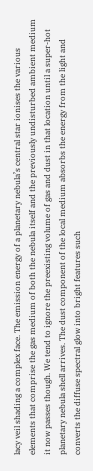lacy veil shading a complex face. The emission energy of a planetary nebula’s central star ionises the various elements that comprise the gas medium of both the nebula itself and the previously undisturbed ambient medium it now passes though. We tend to ignore the preexisting volume of gas and dust in that location until a super-hot planetary nebula shell arrives. The dust component of the local medium absorbs the energy from the light and converts the diffuse spectral glow into bright features such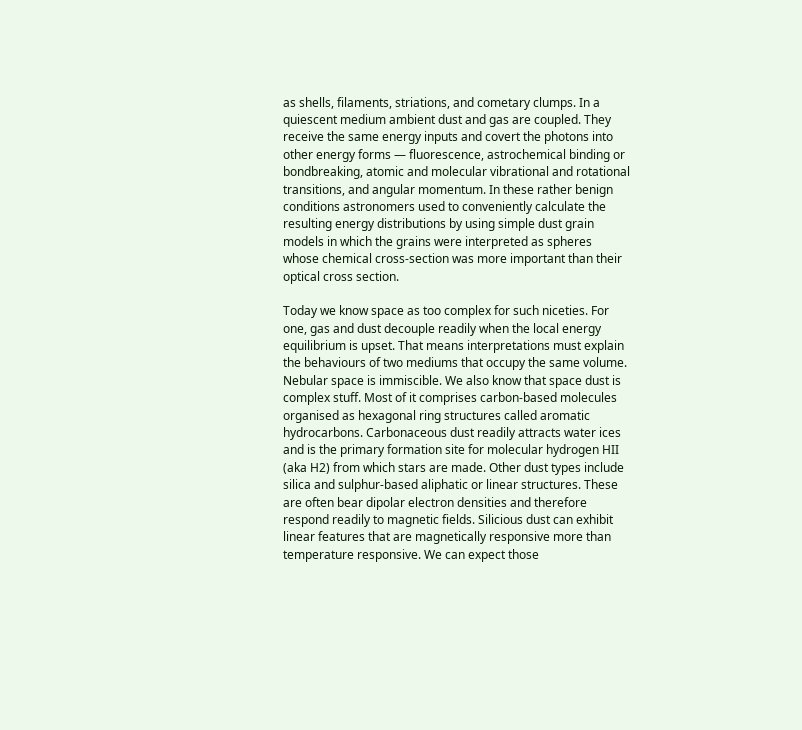as shells, filaments, striations, and cometary clumps. In a quiescent medium ambient dust and gas are coupled. They receive the same energy inputs and covert the photons into other energy forms — fluorescence, astrochemical binding or bondbreaking, atomic and molecular vibrational and rotational transitions, and angular momentum. In these rather benign conditions astronomers used to conveniently calculate the resulting energy distributions by using simple dust grain models in which the grains were interpreted as spheres whose chemical cross-section was more important than their optical cross section.

Today we know space as too complex for such niceties. For one, gas and dust decouple readily when the local energy equilibrium is upset. That means interpretations must explain the behaviours of two mediums that occupy the same volume. Nebular space is immiscible. We also know that space dust is complex stuff. Most of it comprises carbon-based molecules organised as hexagonal ring structures called aromatic hydrocarbons. Carbonaceous dust readily attracts water ices and is the primary formation site for molecular hydrogen HII (aka H2) from which stars are made. Other dust types include silica and sulphur-based aliphatic or linear structures. These are often bear dipolar electron densities and therefore respond readily to magnetic fields. Silicious dust can exhibit linear features that are magnetically responsive more than temperature responsive. We can expect those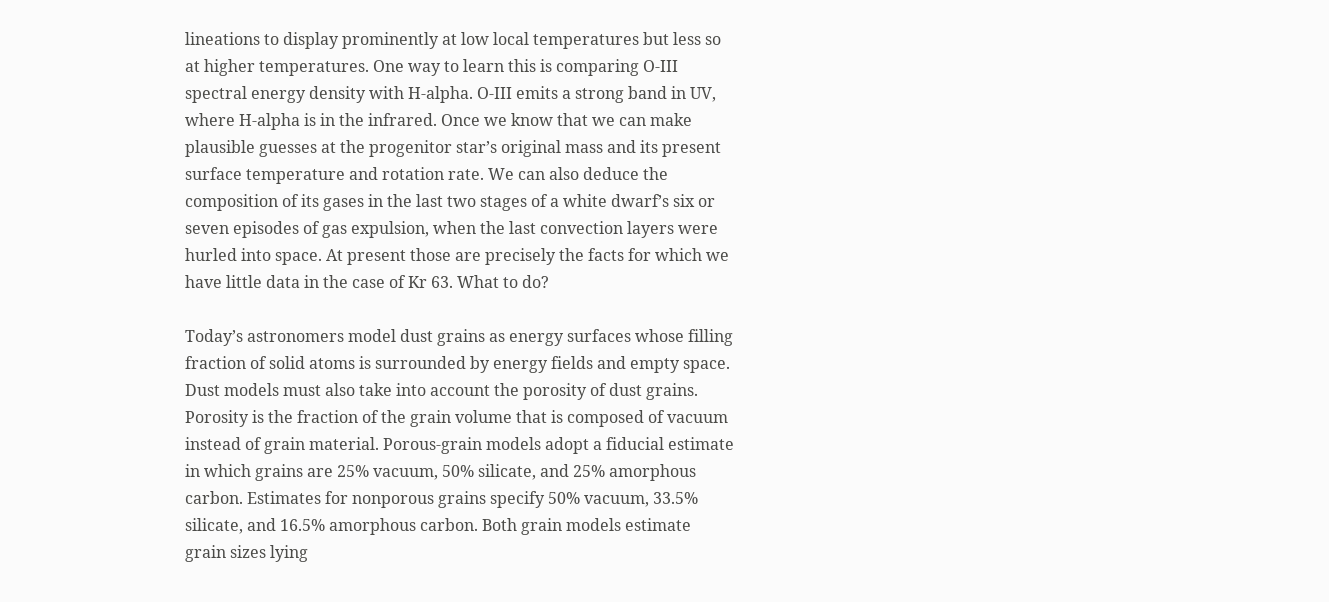lineations to display prominently at low local temperatures but less so at higher temperatures. One way to learn this is comparing O-III spectral energy density with H-alpha. O-III emits a strong band in UV, where H-alpha is in the infrared. Once we know that we can make plausible guesses at the progenitor star’s original mass and its present surface temperature and rotation rate. We can also deduce the composition of its gases in the last two stages of a white dwarf’s six or seven episodes of gas expulsion, when the last convection layers were hurled into space. At present those are precisely the facts for which we have little data in the case of Kr 63. What to do?

Today’s astronomers model dust grains as energy surfaces whose filling fraction of solid atoms is surrounded by energy fields and empty space. Dust models must also take into account the porosity of dust grains. Porosity is the fraction of the grain volume that is composed of vacuum instead of grain material. Porous-grain models adopt a fiducial estimate in which grains are 25% vacuum, 50% silicate, and 25% amorphous carbon. Estimates for nonporous grains specify 50% vacuum, 33.5% silicate, and 16.5% amorphous carbon. Both grain models estimate grain sizes lying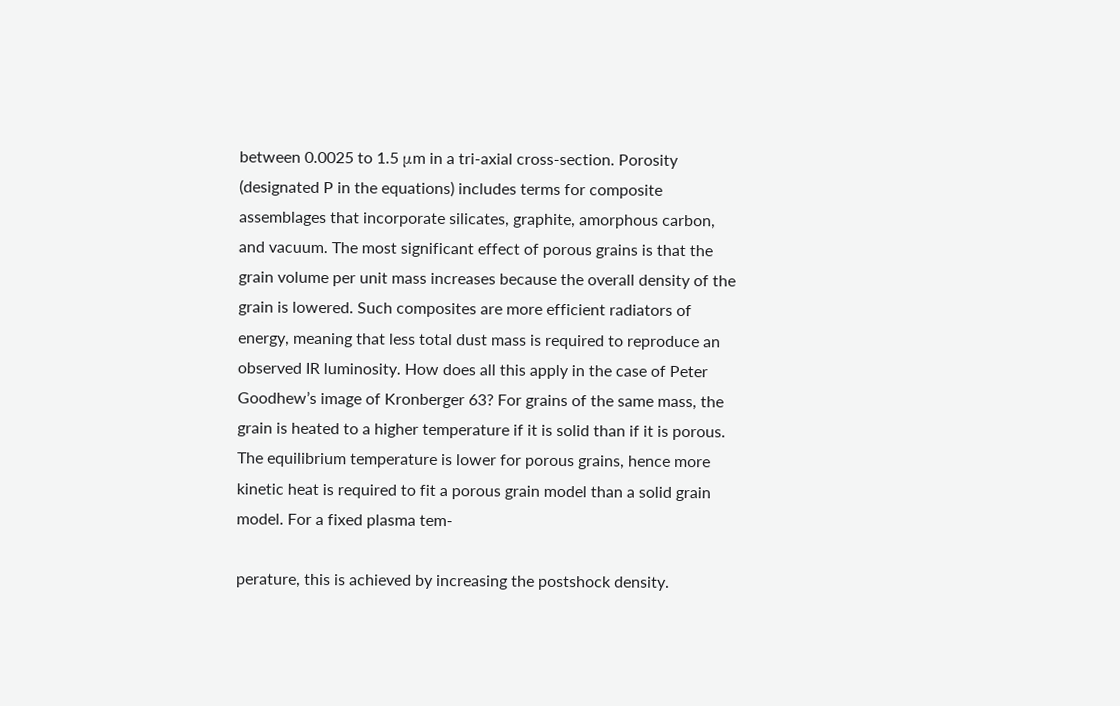between 0.0025 to 1.5 μm in a tri-axial cross-section. Porosity (designated P in the equations) includes terms for composite assemblages that incorporate silicates, graphite, amorphous carbon, and vacuum. The most significant effect of porous grains is that the grain volume per unit mass increases because the overall density of the grain is lowered. Such composites are more efficient radiators of energy, meaning that less total dust mass is required to reproduce an observed IR luminosity. How does all this apply in the case of Peter Goodhew’s image of Kronberger 63? For grains of the same mass, the grain is heated to a higher temperature if it is solid than if it is porous. The equilibrium temperature is lower for porous grains, hence more kinetic heat is required to fit a porous grain model than a solid grain model. For a fixed plasma tem-

perature, this is achieved by increasing the postshock density.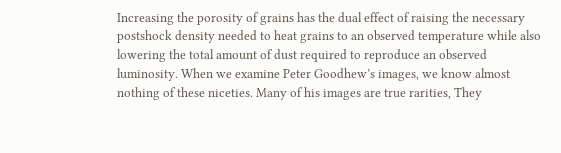Increasing the porosity of grains has the dual effect of raising the necessary postshock density needed to heat grains to an observed temperature while also lowering the total amount of dust required to reproduce an observed luminosity. When we examine Peter Goodhew’s images, we know almost nothing of these niceties. Many of his images are true rarities, They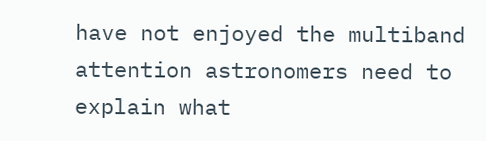have not enjoyed the multiband attention astronomers need to explain what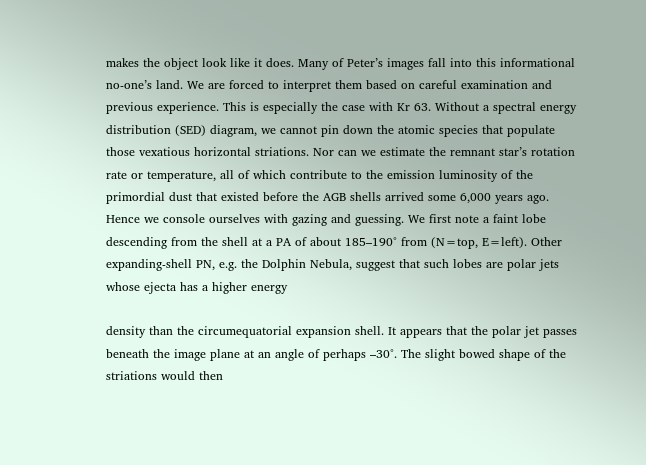makes the object look like it does. Many of Peter’s images fall into this informational no-one’s land. We are forced to interpret them based on careful examination and previous experience. This is especially the case with Kr 63. Without a spectral energy distribution (SED) diagram, we cannot pin down the atomic species that populate those vexatious horizontal striations. Nor can we estimate the remnant star’s rotation rate or temperature, all of which contribute to the emission luminosity of the primordial dust that existed before the AGB shells arrived some 6,000 years ago. Hence we console ourselves with gazing and guessing. We first note a faint lobe descending from the shell at a PA of about 185–190° from (N=top, E=left). Other expanding-shell PN, e.g. the Dolphin Nebula, suggest that such lobes are polar jets whose ejecta has a higher energy

density than the circumequatorial expansion shell. It appears that the polar jet passes beneath the image plane at an angle of perhaps –30°. The slight bowed shape of the striations would then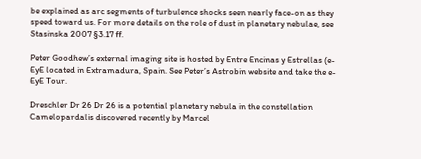be explained as arc segments of turbulence shocks seen nearly face-on as they speed toward us. For more details on the role of dust in planetary nebulae, see Stasinska 2007 §3.17 ff.

Peter Goodhew’s external imaging site is hosted by Entre Encinas y Estrellas (e-EyE located in Extramadura, Spain. See Peter’s Astrobin website and take the e-EyE Tour.

Dreschler Dr 26 Dr 26 is a potential planetary nebula in the constellation Camelopardalis discovered recently by Marcel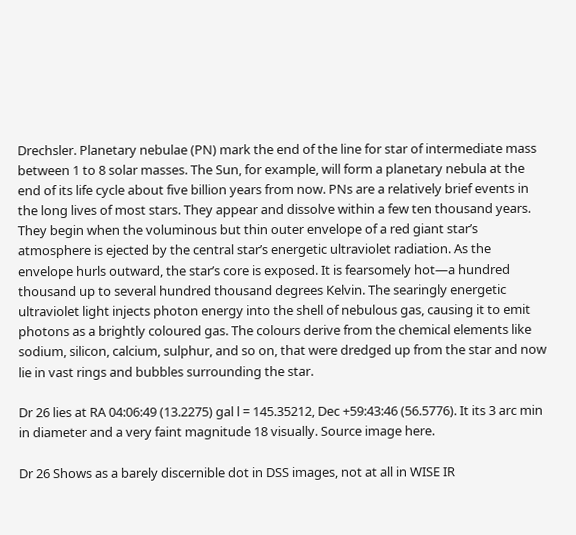Drechsler. Planetary nebulae (PN) mark the end of the line for star of intermediate mass between 1 to 8 solar masses. The Sun, for example, will form a planetary nebula at the end of its life cycle about five billion years from now. PNs are a relatively brief events in the long lives of most stars. They appear and dissolve within a few ten thousand years. They begin when the voluminous but thin outer envelope of a red giant star’s atmosphere is ejected by the central star’s energetic ultraviolet radiation. As the envelope hurls outward, the star’s core is exposed. It is fearsomely hot—a hundred thousand up to several hundred thousand degrees Kelvin. The searingly energetic ultraviolet light injects photon energy into the shell of nebulous gas, causing it to emit photons as a brightly coloured gas. The colours derive from the chemical elements like sodium, silicon, calcium, sulphur, and so on, that were dredged up from the star and now lie in vast rings and bubbles surrounding the star.

Dr 26 lies at RA 04:06:49 (13.2275) gal l = 145.35212, Dec +59:43:46 (56.5776). It its 3 arc min in diameter and a very faint magnitude 18 visually. Source image here.

Dr 26 Shows as a barely discernible dot in DSS images, not at all in WISE IR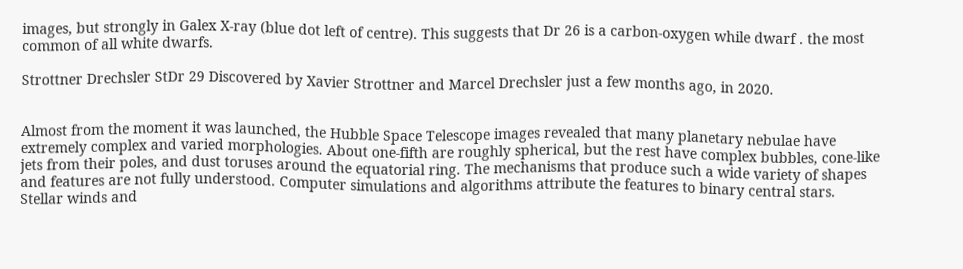images, but strongly in Galex X-ray (blue dot left of centre). This suggests that Dr 26 is a carbon-oxygen while dwarf . the most common of all white dwarfs.

Strottner Drechsler StDr 29 Discovered by Xavier Strottner and Marcel Drechsler just a few months ago, in 2020.


Almost from the moment it was launched, the Hubble Space Telescope images revealed that many planetary nebulae have extremely complex and varied morphologies. About one-fifth are roughly spherical, but the rest have complex bubbles, cone-like jets from their poles, and dust toruses around the equatorial ring. The mechanisms that produce such a wide variety of shapes and features are not fully understood. Computer simulations and algorithms attribute the features to binary central stars. Stellar winds and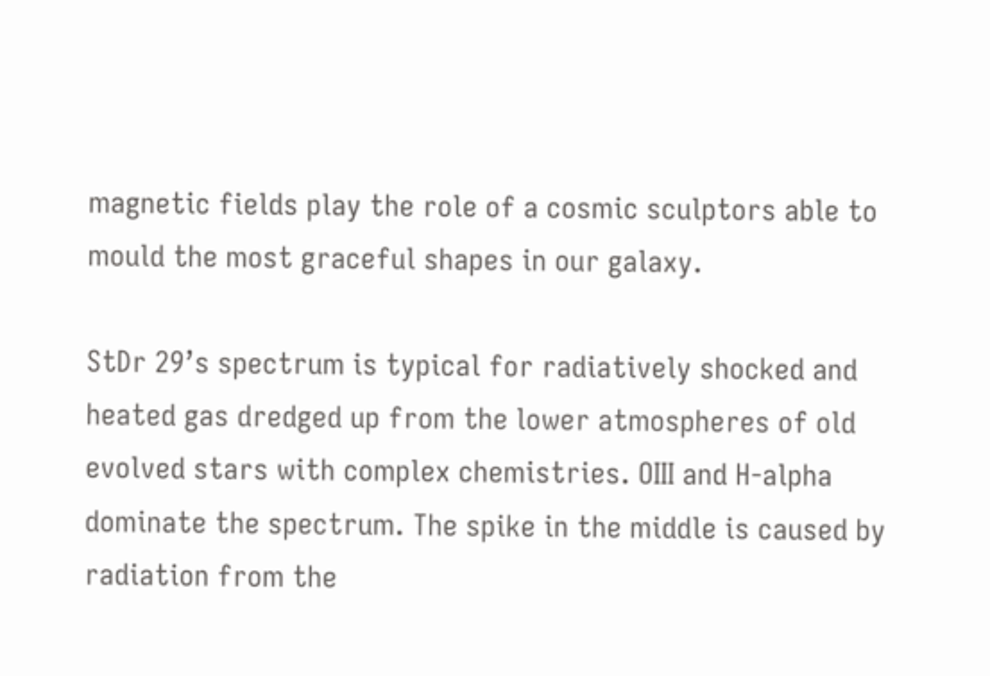magnetic fields play the role of a cosmic sculptors able to mould the most graceful shapes in our galaxy.

StDr 29’s spectrum is typical for radiatively shocked and heated gas dredged up from the lower atmospheres of old evolved stars with complex chemistries. OIII and H-alpha dominate the spectrum. The spike in the middle is caused by radiation from the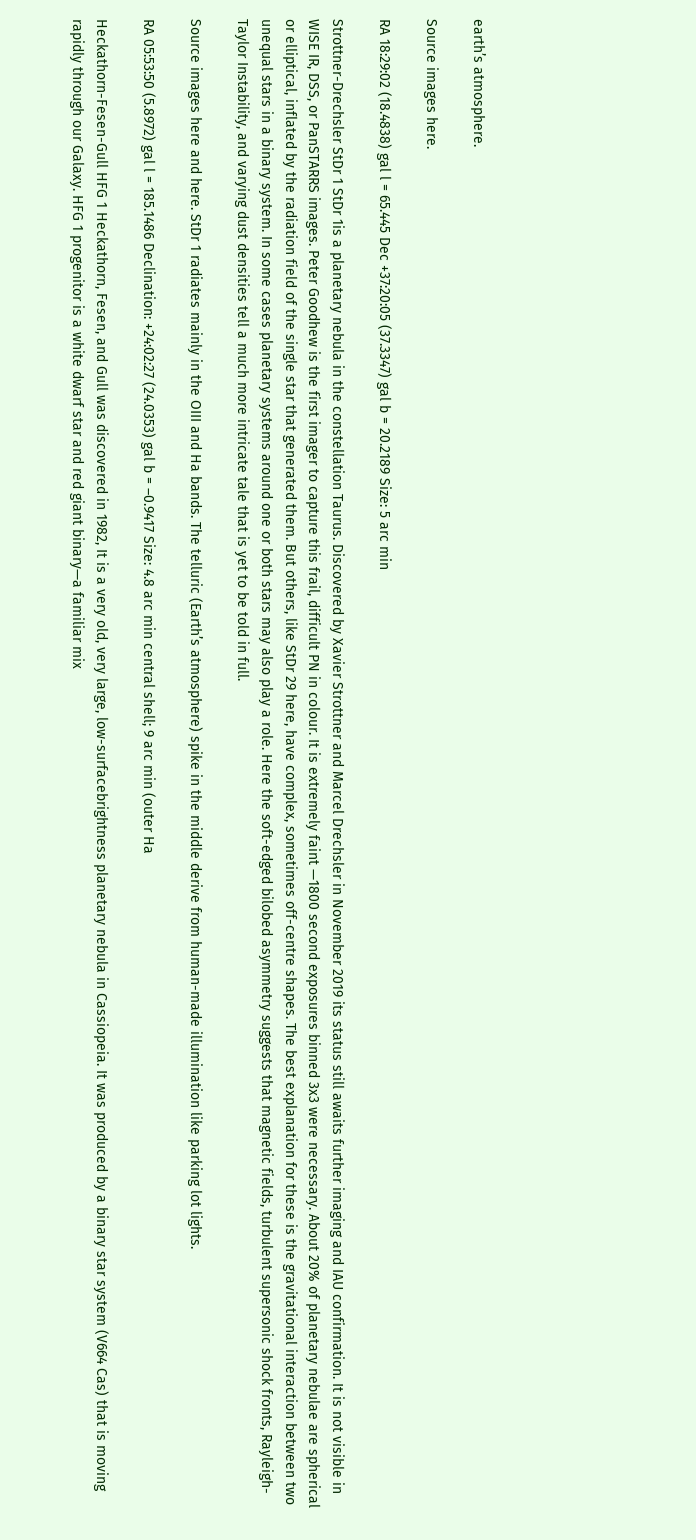earth’s atmosphere.

Source images here.

RA 18:29:02 (18.4838) gal l = 65.445 Dec +37:20:05 (37.3347) gal b = 20.2189 Size: 5 arc min

Strottner-Drechsler StDr 1 StDr 1is a planetary nebula in the constellation Taurus. Discovered by Xavier Strottner and Marcel Drechsler in November 2019 its status still awaits further imaging and IAU confirmation. It is not visible in WISE IR, DSS, or PanSTARRS images. Peter Goodhew is the first imager to capture this frail, difficult PN in colour. It is extremely faint —1800 second exposures binned 3x3 were necessary. About 20% of planetary nebulae are spherical or elliptical, inflated by the radiation field of the single star that generated them. But others, like StDr 29 here, have complex, sometimes off-centre shapes. The best explanation for these is the gravitational interaction between two unequal stars in a binary system. In some cases planetary systems around one or both stars may also play a role. Here the soft-edged bilobed asymmetry suggests that magnetic fields, turbulent supersonic shock fronts, Rayleigh-Taylor Instability, and varying dust densities tell a much more intricate tale that is yet to be told in full.

Source images here and here. StDr 1 radiates mainly in the OIII and Ha bands. The telluric (Earth’s atmosphere) spike in the middle derive from human-made illumination like parking lot lights.

RA 05:53:50 (5.8972) gal l = 185.1486 Declination: +24:02:27 (24.0353) gal b = –0.9417 Size: 4.8 arc min central shell; 9 arc min (outer Ha

Heckathorn-Fesen-Gull HFG 1 Heckathorn, Fesen, and Gull was discovered in 1982, It is a very old, very large, low-surfacebrightness planetary nebula in Cassiopeia. It was produced by a binary star system (V664 Cas) that is moving rapidly through our Galaxy. HFG 1 progenitor is a white dwarf star and red giant binary—a familiar mix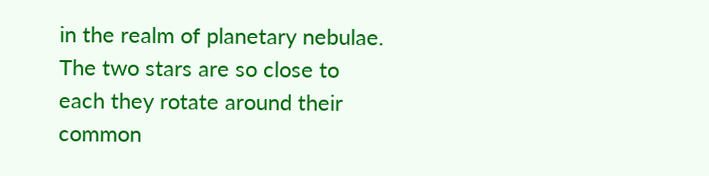in the realm of planetary nebulae. The two stars are so close to each they rotate around their common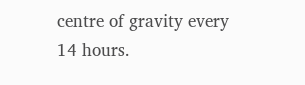centre of gravity every 14 hours.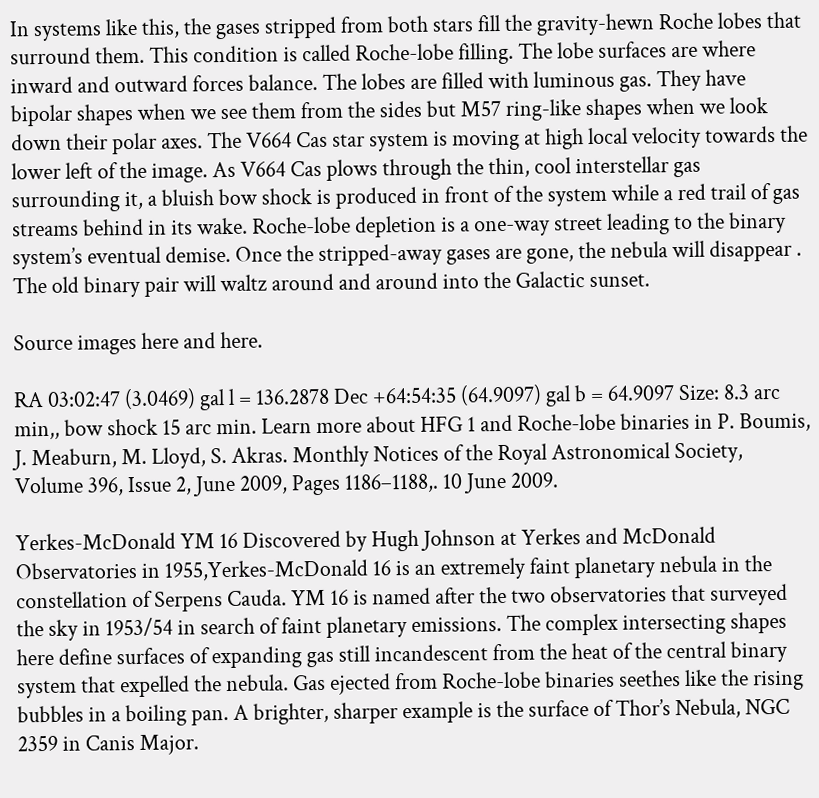In systems like this, the gases stripped from both stars fill the gravity-hewn Roche lobes that surround them. This condition is called Roche-lobe filling. The lobe surfaces are where inward and outward forces balance. The lobes are filled with luminous gas. They have bipolar shapes when we see them from the sides but M57 ring-like shapes when we look down their polar axes. The V664 Cas star system is moving at high local velocity towards the lower left of the image. As V664 Cas plows through the thin, cool interstellar gas surrounding it, a bluish bow shock is produced in front of the system while a red trail of gas streams behind in its wake. Roche-lobe depletion is a one-way street leading to the binary system’s eventual demise. Once the stripped-away gases are gone, the nebula will disappear . The old binary pair will waltz around and around into the Galactic sunset.

Source images here and here.

RA 03:02:47 (3.0469) gal l = 136.2878 Dec +64:54:35 (64.9097) gal b = 64.9097 Size: 8.3 arc min,, bow shock 15 arc min. Learn more about HFG 1 and Roche-lobe binaries in P. Boumis, J. Meaburn, M. Lloyd, S. Akras. Monthly Notices of the Royal Astronomical Society, Volume 396, Issue 2, June 2009, Pages 1186–1188,. 10 June 2009.

Yerkes-McDonald YM 16 Discovered by Hugh Johnson at Yerkes and McDonald Observatories in 1955,Yerkes-McDonald 16 is an extremely faint planetary nebula in the constellation of Serpens Cauda. YM 16 is named after the two observatories that surveyed the sky in 1953/54 in search of faint planetary emissions. The complex intersecting shapes here define surfaces of expanding gas still incandescent from the heat of the central binary system that expelled the nebula. Gas ejected from Roche-lobe binaries seethes like the rising bubbles in a boiling pan. A brighter, sharper example is the surface of Thor’s Nebula, NGC 2359 in Canis Major.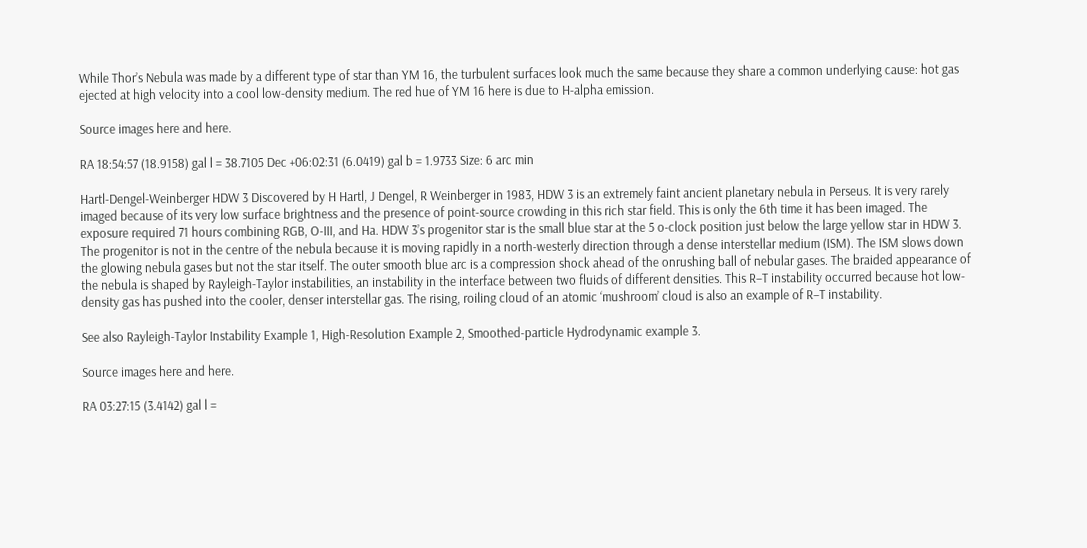While Thor’s Nebula was made by a different type of star than YM 16, the turbulent surfaces look much the same because they share a common underlying cause: hot gas ejected at high velocity into a cool low-density medium. The red hue of YM 16 here is due to H-alpha emission.

Source images here and here.

RA 18:54:57 (18.9158) gal l = 38.7105 Dec +06:02:31 (6.0419) gal b = 1.9733 Size: 6 arc min

Hartl-Dengel-Weinberger HDW 3 Discovered by H Hartl, J Dengel, R Weinberger in 1983, HDW 3 is an extremely faint ancient planetary nebula in Perseus. It is very rarely imaged because of its very low surface brightness and the presence of point-source crowding in this rich star field. This is only the 6th time it has been imaged. The exposure required 71 hours combining RGB, O-III, and Ha. HDW 3’s progenitor star is the small blue star at the 5 o-clock position just below the large yellow star in HDW 3. The progenitor is not in the centre of the nebula because it is moving rapidly in a north-westerly direction through a dense interstellar medium (ISM). The ISM slows down the glowing nebula gases but not the star itself. The outer smooth blue arc is a compression shock ahead of the onrushing ball of nebular gases. The braided appearance of the nebula is shaped by Rayleigh-Taylor instabilities, an instability in the interface between two fluids of different densities. This R–T instability occurred because hot low-density gas has pushed into the cooler, denser interstellar gas. The rising, roiling cloud of an atomic ‘mushroom’ cloud is also an example of R–T instability.

See also Rayleigh-Taylor Instability Example 1, High-Resolution Example 2, Smoothed-particle Hydrodynamic example 3.

Source images here and here.

RA 03:27:15 (3.4142) gal l =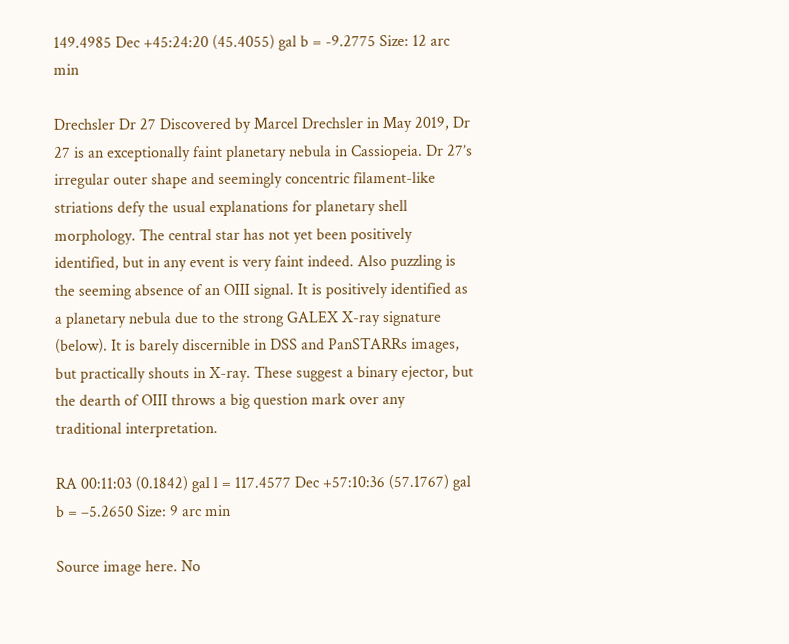149.4985 Dec +45:24:20 (45.4055) gal b = -9.2775 Size: 12 arc min

Drechsler Dr 27 Discovered by Marcel Drechsler in May 2019, Dr 27 is an exceptionally faint planetary nebula in Cassiopeia. Dr 27’s irregular outer shape and seemingly concentric filament-like striations defy the usual explanations for planetary shell morphology. The central star has not yet been positively identified, but in any event is very faint indeed. Also puzzling is the seeming absence of an OIII signal. It is positively identified as a planetary nebula due to the strong GALEX X-ray signature (below). It is barely discernible in DSS and PanSTARRs images, but practically shouts in X-ray. These suggest a binary ejector, but the dearth of OIII throws a big question mark over any traditional interpretation.

RA 00:11:03 (0.1842) gal l = 117.4577 Dec +57:10:36 (57.1767) gal b = –5.2650 Size: 9 arc min

Source image here. No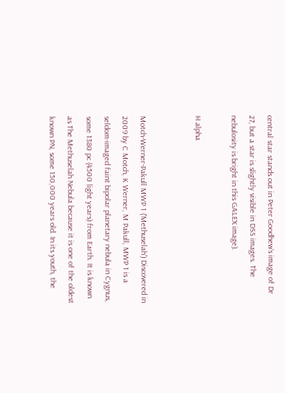central star stands out in Peter Goodhew’s image of Dr 27, but a star is slightly visible in DSS images. The nebulosity is bright in this GALEX image).

H alpha


Motch-Werner-Pakull MWP 1 (‘Methuselah’) Discovered in 2009 by C Motch, K Werner, M Pakull, MWP 1 is a seldom-imaged faint bipolar planetary nebula in Cygnus, some 1380 pc (4500 light years) from Earth. It is known as The Methuselah Nebula because it is one of the oldest known PN, some 150,000 years old. In its youth, the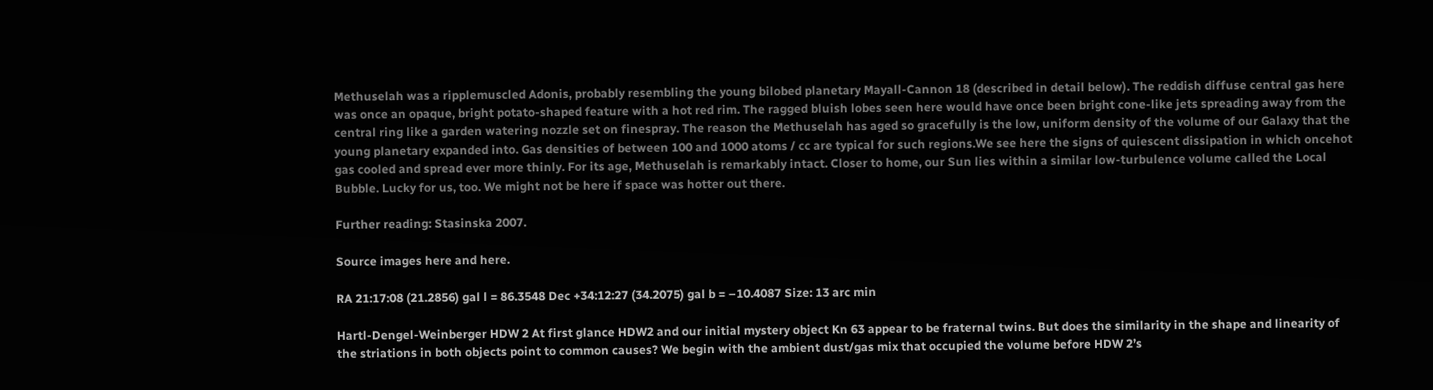Methuselah was a ripplemuscled Adonis, probably resembling the young bilobed planetary Mayall-Cannon 18 (described in detail below). The reddish diffuse central gas here was once an opaque, bright potato-shaped feature with a hot red rim. The ragged bluish lobes seen here would have once been bright cone-like jets spreading away from the central ring like a garden watering nozzle set on finespray. The reason the Methuselah has aged so gracefully is the low, uniform density of the volume of our Galaxy that the young planetary expanded into. Gas densities of between 100 and 1000 atoms / cc are typical for such regions.We see here the signs of quiescent dissipation in which oncehot gas cooled and spread ever more thinly. For its age, Methuselah is remarkably intact. Closer to home, our Sun lies within a similar low-turbulence volume called the Local Bubble. Lucky for us, too. We might not be here if space was hotter out there.

Further reading: Stasinska 2007.

Source images here and here.

RA 21:17:08 (21.2856) gal l = 86.3548 Dec +34:12:27 (34.2075) gal b = –10.4087 Size: 13 arc min

Hartl-Dengel-Weinberger HDW 2 At first glance HDW2 and our initial mystery object Kn 63 appear to be fraternal twins. But does the similarity in the shape and linearity of the striations in both objects point to common causes? We begin with the ambient dust/gas mix that occupied the volume before HDW 2’s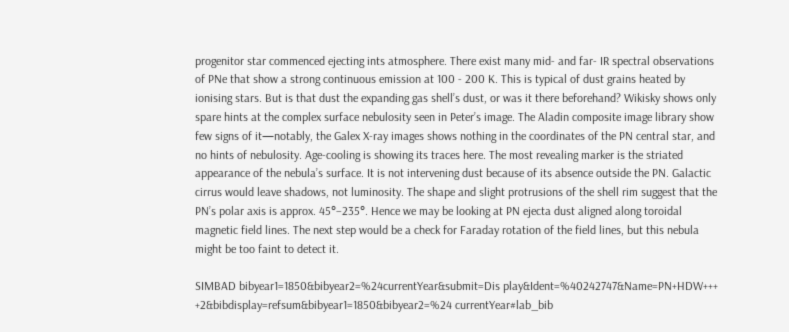progenitor star commenced ejecting ints atmosphere. There exist many mid- and far- IR spectral observations of PNe that show a strong continuous emission at 100 - 200 K. This is typical of dust grains heated by ionising stars. But is that dust the expanding gas shell’s dust, or was it there beforehand? Wikisky shows only spare hints at the complex surface nebulosity seen in Peter’s image. The Aladin composite image library show few signs of it—notably, the Galex X-ray images shows nothing in the coordinates of the PN central star, and no hints of nebulosity. Age-cooling is showing its traces here. The most revealing marker is the striated appearance of the nebula’s surface. It is not intervening dust because of its absence outside the PN. Galactic cirrus would leave shadows, not luminosity. The shape and slight protrusions of the shell rim suggest that the PN’s polar axis is approx. 45°–235°. Hence we may be looking at PN ejecta dust aligned along toroidal magnetic field lines. The next step would be a check for Faraday rotation of the field lines, but this nebula might be too faint to detect it.

SIMBAD bibyear1=1850&bibyear2=%24currentYear&submit=Dis play&Ident=%40242747&Name=PN+HDW+++ +2&bibdisplay=refsum&bibyear1=1850&bibyear2=%24 currentYear#lab_bib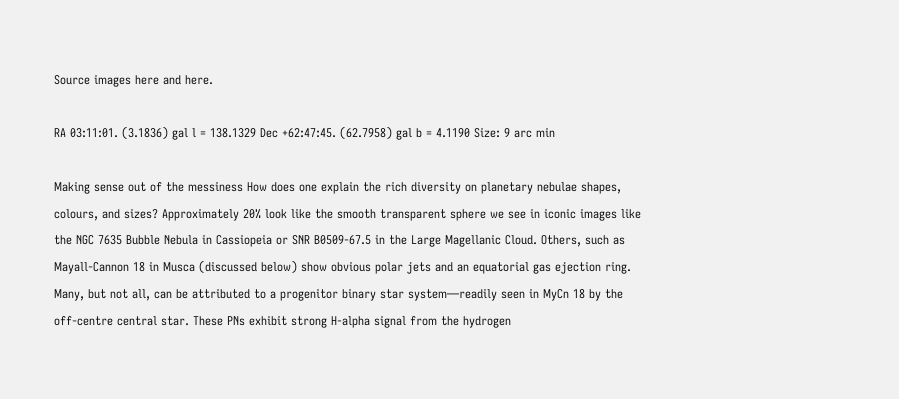Source images here and here.

RA 03:11:01. (3.1836) gal l = 138.1329 Dec +62:47:45. (62.7958) gal b = 4.1190 Size: 9 arc min

Making sense out of the messiness How does one explain the rich diversity on planetary nebulae shapes, colours, and sizes? Approximately 20% look like the smooth transparent sphere we see in iconic images like the NGC 7635 Bubble Nebula in Cassiopeia or SNR B0509-67.5 in the Large Magellanic Cloud. Others, such as Mayall-Cannon 18 in Musca (discussed below) show obvious polar jets and an equatorial gas ejection ring. Many, but not all, can be attributed to a progenitor binary star system—readily seen in MyCn 18 by the off-centre central star. These PNs exhibit strong H-alpha signal from the hydrogen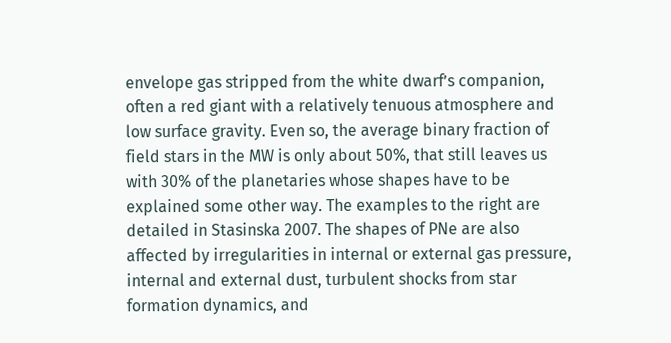envelope gas stripped from the white dwarf’s companion, often a red giant with a relatively tenuous atmosphere and low surface gravity. Even so, the average binary fraction of field stars in the MW is only about 50%, that still leaves us with 30% of the planetaries whose shapes have to be explained some other way. The examples to the right are detailed in Stasinska 2007. The shapes of PNe are also affected by irregularities in internal or external gas pressure, internal and external dust, turbulent shocks from star formation dynamics, and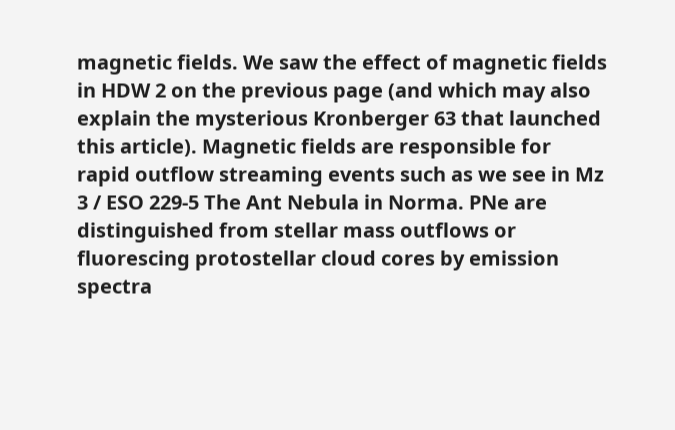magnetic fields. We saw the effect of magnetic fields in HDW 2 on the previous page (and which may also explain the mysterious Kronberger 63 that launched this article). Magnetic fields are responsible for rapid outflow streaming events such as we see in Mz 3 / ESO 229-5 The Ant Nebula in Norma. PNe are distinguished from stellar mass outflows or fluorescing protostellar cloud cores by emission spectra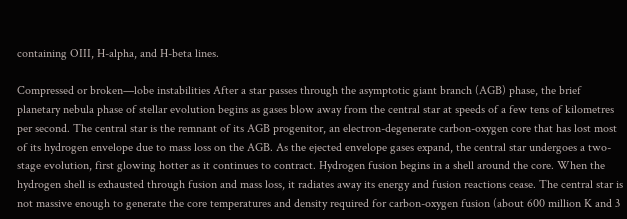containing OIII, H-alpha, and H-beta lines.

Compressed or broken—lobe instabilities After a star passes through the asymptotic giant branch (AGB) phase, the brief planetary nebula phase of stellar evolution begins as gases blow away from the central star at speeds of a few tens of kilometres per second. The central star is the remnant of its AGB progenitor, an electron-degenerate carbon-oxygen core that has lost most of its hydrogen envelope due to mass loss on the AGB. As the ejected envelope gases expand, the central star undergoes a two-stage evolution, first glowing hotter as it continues to contract. Hydrogen fusion begins in a shell around the core. When the hydrogen shell is exhausted through fusion and mass loss, it radiates away its energy and fusion reactions cease. The central star is not massive enough to generate the core temperatures and density required for carbon-oxygen fusion (about 600 million K and 3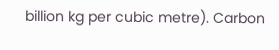billion kg per cubic metre). Carbon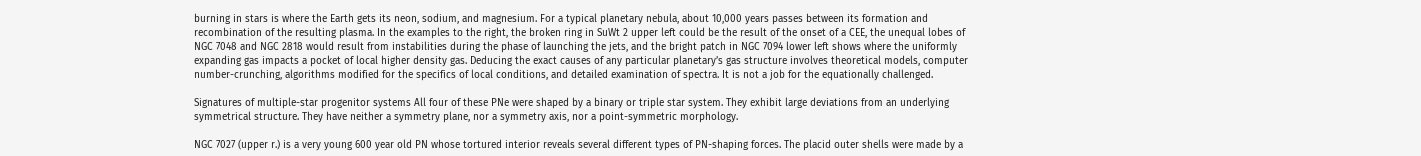burning in stars is where the Earth gets its neon, sodium, and magnesium. For a typical planetary nebula, about 10,000 years passes between its formation and recombination of the resulting plasma. In the examples to the right, the broken ring in SuWt 2 upper left could be the result of the onset of a CEE, the unequal lobes of NGC 7048 and NGC 2818 would result from instabilities during the phase of launching the jets, and the bright patch in NGC 7094 lower left shows where the uniformly expanding gas impacts a pocket of local higher density gas. Deducing the exact causes of any particular planetary’s gas structure involves theoretical models, computer number-crunching, algorithms modified for the specifics of local conditions, and detailed examination of spectra. It is not a job for the equationally challenged.

Signatures of multiple-star progenitor systems All four of these PNe were shaped by a binary or triple star system. They exhibit large deviations from an underlying symmetrical structure. They have neither a symmetry plane, nor a symmetry axis, nor a point-symmetric morphology.

NGC 7027 (upper r.) is a very young 600 year old PN whose tortured interior reveals several different types of PN-shaping forces. The placid outer shells were made by a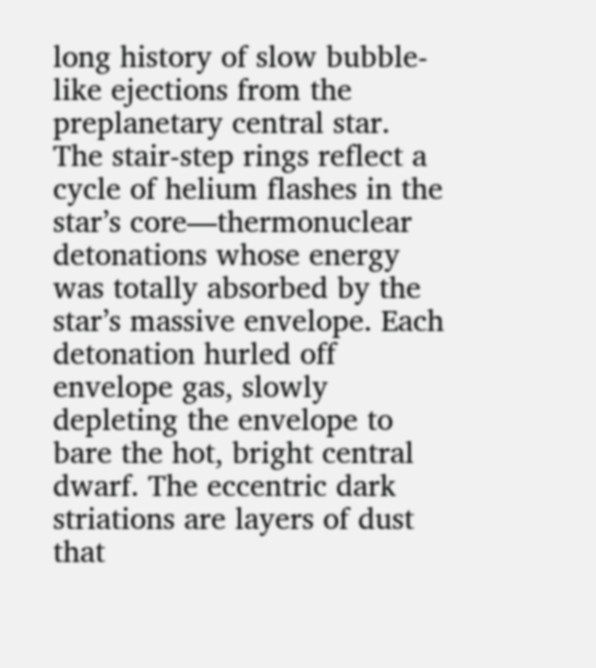long history of slow bubble-like ejections from the preplanetary central star. The stair-step rings reflect a cycle of helium flashes in the star’s core—thermonuclear detonations whose energy was totally absorbed by the star’s massive envelope. Each detonation hurled off envelope gas, slowly depleting the envelope to bare the hot, bright central dwarf. The eccentric dark striations are layers of dust that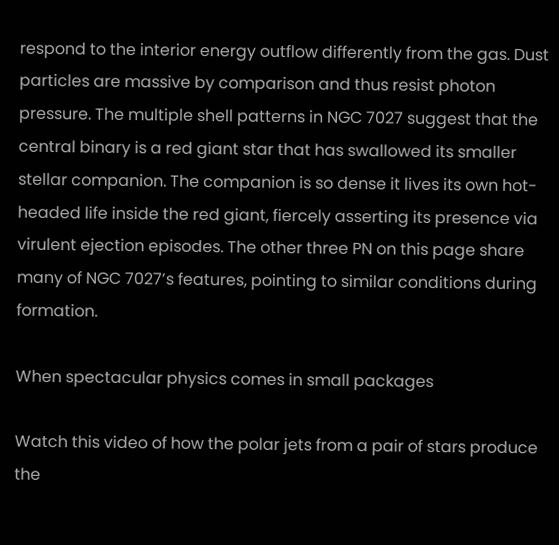respond to the interior energy outflow differently from the gas. Dust particles are massive by comparison and thus resist photon pressure. The multiple shell patterns in NGC 7027 suggest that the central binary is a red giant star that has swallowed its smaller stellar companion. The companion is so dense it lives its own hot-headed life inside the red giant, fiercely asserting its presence via virulent ejection episodes. The other three PN on this page share many of NGC 7027’s features, pointing to similar conditions during formation.

When spectacular physics comes in small packages

Watch this video of how the polar jets from a pair of stars produce the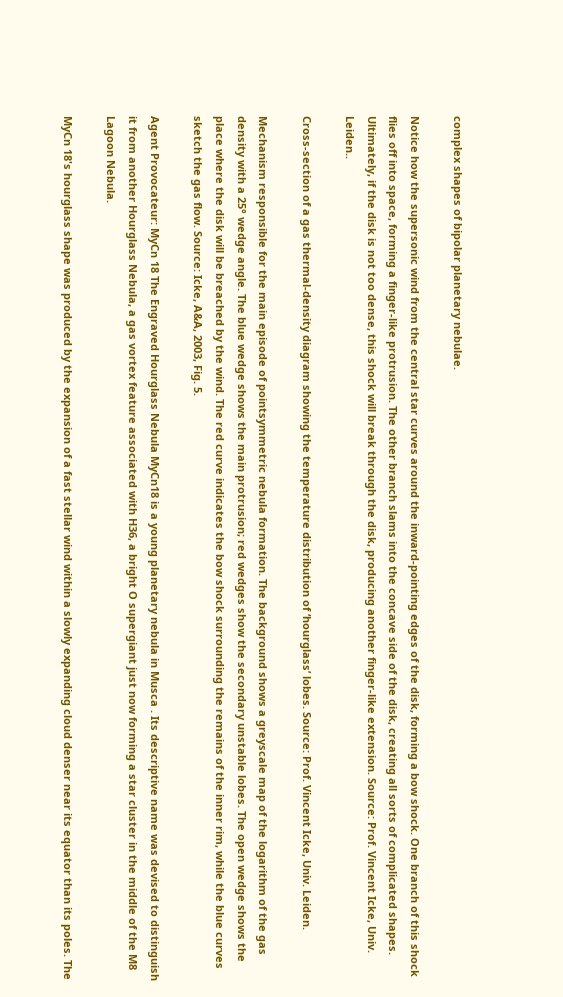complex shapes of bipolar planetary nebulae.

Notice how the supersonic wind from the central star curves around the inward-pointing edges of the disk, forming a bow shock. One branch of this shock flies off into space, forming a finger-like protrusion. The other branch slams into the concave side of the disk, creating all sorts of complicated shapes. Ultimately, if the disk is not too dense, this shock will break through the disk, producing another finger-like extension. Source: Prof. Vincent Icke, Univ. Leiden..

Cross-section of a gas thermal-density diagram showing the temperature distribution of ‘hourglass’ lobes. Source: Prof. Vincent Icke, Univ. Leiden.

Mechanism responsible for the main episode of pointsymmetric nebula formation. The background shows a greyscale map of the logarithm of the gas density with a 25° wedge angle. The blue wedge shows the main protrusion; red wedges show the secondary unstable lobes. The open wedge shows the place where the disk will be breached by the wind. The red curve indicates the bow shock surrounding the remains of the inner rim, while the blue curves sketch the gas flow. Source: Icke, A&A, 2003, Fig. 5.

Agent Provocateur: MyCn 18 The Engraved Hourglass Nebula MyCn18 is a young planetary nebula in Musca . Its descriptive name was devised to distinguish it from another Hourglass Nebula, a gas vortex feature associated with H36, a bright O supergiant just now forming a star cluster in the middle of the M8 Lagoon Nebula.

MyCn 18's hourglass shape was produced by the expansion of a fast stellar wind within a slowly expanding cloud denser near its equator than its poles. The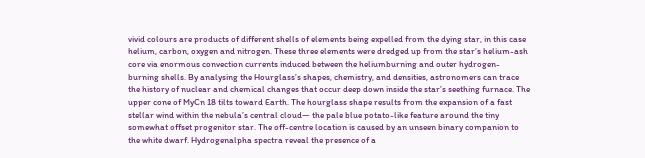vivid colours are products of different shells of elements being expelled from the dying star, in this case helium, carbon, oxygen and nitrogen. These three elements were dredged up from the star’s helium-ash core via enormous convection currents induced between the heliumburning and outer hydrogen-burning shells. By analysing the Hourglass’s shapes, chemistry, and densities, astronomers can trace the history of nuclear and chemical changes that occur deep down inside the star’s seething furnace. The upper cone of MyCn 18 tilts toward Earth. The hourglass shape results from the expansion of a fast stellar wind within the nebula’s central cloud— the pale blue potato-like feature around the tiny somewhat offset progenitor star. The off-centre location is caused by an unseen binary companion to the white dwarf. Hydrogenalpha spectra reveal the presence of a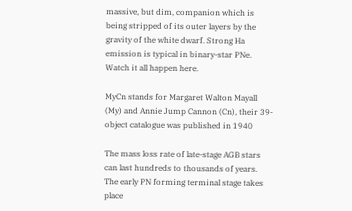massive, but dim, companion which is being stripped of its outer layers by the gravity of the white dwarf. Strong Ha emission is typical in binary-star PNe. Watch it all happen here.

MyCn stands for Margaret Walton Mayall (My) and Annie Jump Cannon (Cn), their 39-object catalogue was published in 1940

The mass loss rate of late-stage AGB stars can last hundreds to thousands of years. The early PN forming terminal stage takes place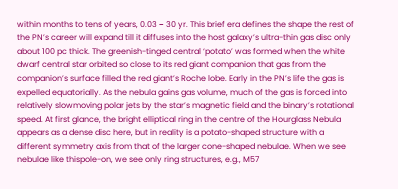within months to tens of years, 0.03 − 30 yr. This brief era defines the shape the rest of the PN’s career will expand till it diffuses into the host galaxy’s ultra-thin gas disc only about 100 pc thick. The greenish-tinged central ‘potato’ was formed when the white dwarf central star orbited so close to its red giant companion that gas from the companion’s surface filled the red giant’s Roche lobe. Early in the PN’s life the gas is expelled equatorially. As the nebula gains gas volume, much of the gas is forced into relatively slowmoving polar jets by the star’s magnetic field and the binary’s rotational speed. At first glance, the bright elliptical ring in the centre of the Hourglass Nebula appears as a dense disc here, but in reality is a potato-shaped structure with a different symmetry axis from that of the larger cone-shaped nebulae. When we see nebulae like thispole-on, we see only ring structures, e.g., M57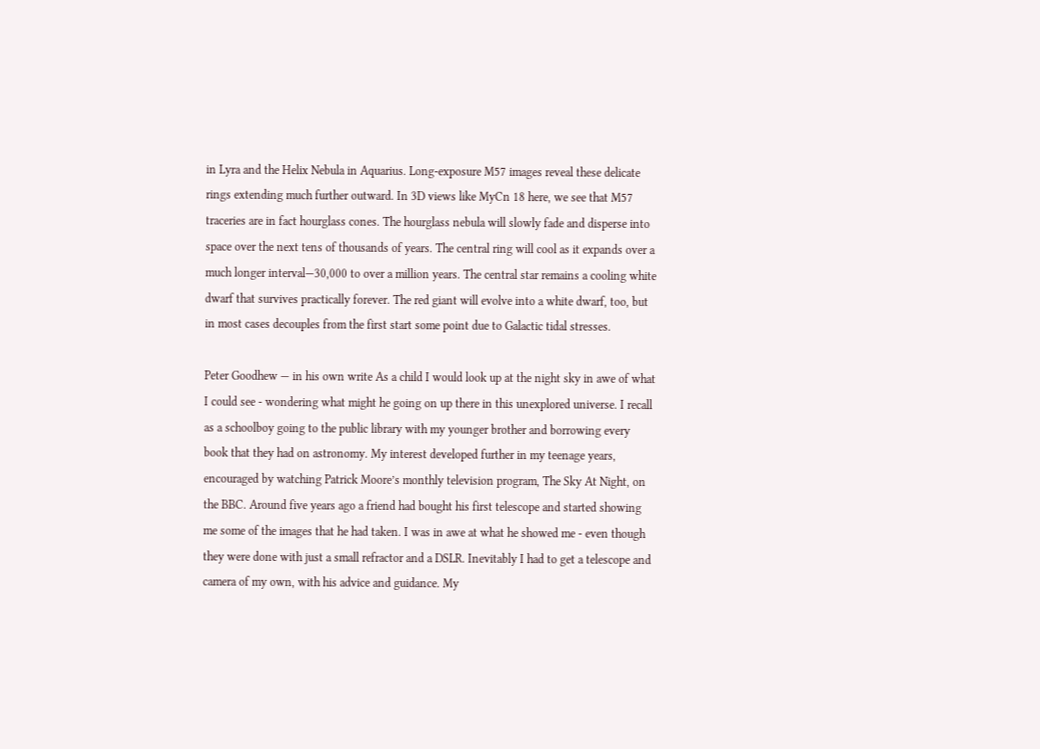in Lyra and the Helix Nebula in Aquarius. Long-exposure M57 images reveal these delicate rings extending much further outward. In 3D views like MyCn 18 here, we see that M57 traceries are in fact hourglass cones. The hourglass nebula will slowly fade and disperse into space over the next tens of thousands of years. The central ring will cool as it expands over a much longer interval—30,000 to over a million years. The central star remains a cooling white dwarf that survives practically forever. The red giant will evolve into a white dwarf, too, but in most cases decouples from the first start some point due to Galactic tidal stresses.

Peter Goodhew — in his own write As a child I would look up at the night sky in awe of what I could see - wondering what might he going on up there in this unexplored universe. I recall as a schoolboy going to the public library with my younger brother and borrowing every book that they had on astronomy. My interest developed further in my teenage years, encouraged by watching Patrick Moore’s monthly television program, The Sky At Night, on the BBC. Around five years ago a friend had bought his first telescope and started showing me some of the images that he had taken. I was in awe at what he showed me - even though they were done with just a small refractor and a DSLR. Inevitably I had to get a telescope and camera of my own, with his advice and guidance. My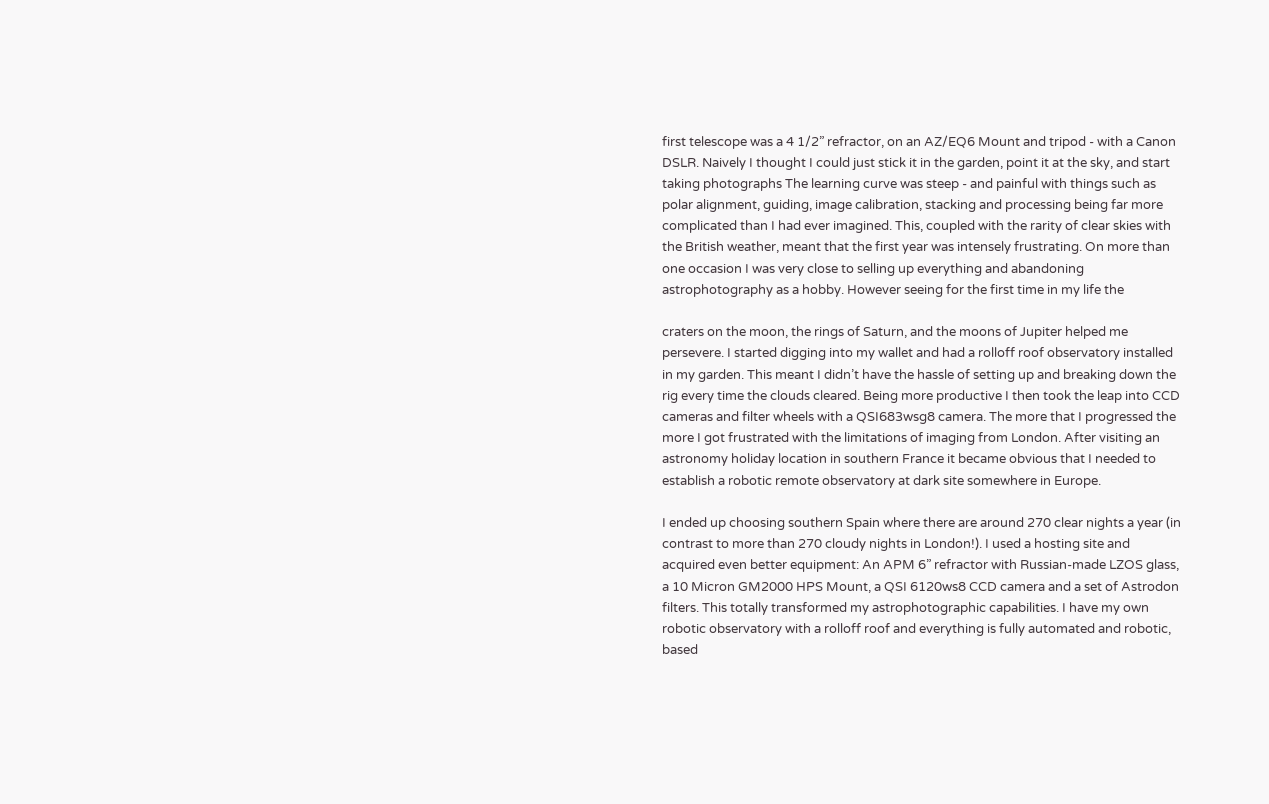first telescope was a 4 1/2” refractor, on an AZ/EQ6 Mount and tripod - with a Canon DSLR. Naively I thought I could just stick it in the garden, point it at the sky, and start taking photographs The learning curve was steep - and painful with things such as polar alignment, guiding, image calibration, stacking and processing being far more complicated than I had ever imagined. This, coupled with the rarity of clear skies with the British weather, meant that the first year was intensely frustrating. On more than one occasion I was very close to selling up everything and abandoning astrophotography as a hobby. However seeing for the first time in my life the

craters on the moon, the rings of Saturn, and the moons of Jupiter helped me persevere. I started digging into my wallet and had a rolloff roof observatory installed in my garden. This meant I didn’t have the hassle of setting up and breaking down the rig every time the clouds cleared. Being more productive I then took the leap into CCD cameras and filter wheels with a QSI683wsg8 camera. The more that I progressed the more I got frustrated with the limitations of imaging from London. After visiting an astronomy holiday location in southern France it became obvious that I needed to establish a robotic remote observatory at dark site somewhere in Europe.

I ended up choosing southern Spain where there are around 270 clear nights a year (in contrast to more than 270 cloudy nights in London!). I used a hosting site and acquired even better equipment: An APM 6” refractor with Russian-made LZOS glass, a 10 Micron GM2000 HPS Mount, a QSI 6120ws8 CCD camera and a set of Astrodon filters. This totally transformed my astrophotographic capabilities. I have my own robotic observatory with a rolloff roof and everything is fully automated and robotic, based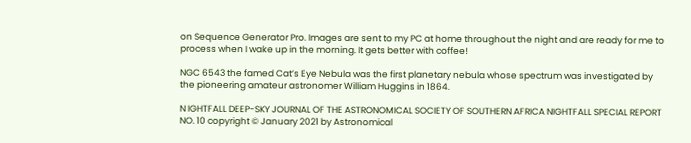on Sequence Generator Pro. Images are sent to my PC at home throughout the night and are ready for me to process when I wake up in the morning. It gets better with coffee!

NGC 6543 the famed Cat’s Eye Nebula was the first planetary nebula whose spectrum was investigated by the pioneering amateur astronomer William Huggins in 1864.

N IGHTFALL DEEP-SKY JOURNAL OF THE ASTRONOMICAL SOCIETY OF SOUTHERN AFRICA NIGHTFALL SPECIAL REPORT NO. 10 copyright © January 2021 by Astronomical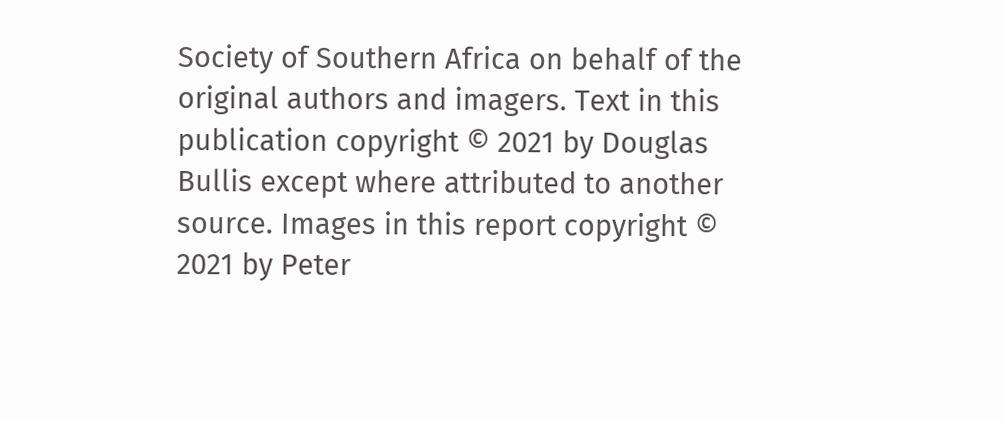Society of Southern Africa on behalf of the original authors and imagers. Text in this publication copyright © 2021 by Douglas Bullis except where attributed to another source. Images in this report copyright © 2021 by Peter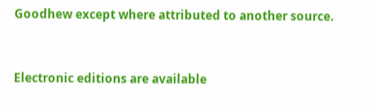Goodhew except where attributed to another source.



Electronic editions are available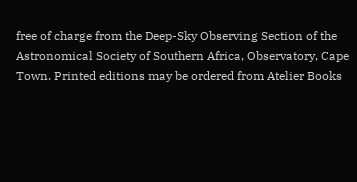free of charge from the Deep-Sky Observing Section of the Astronomical Society of Southern Africa, Observatory, Cape Town. Printed editions may be ordered from Atelier Books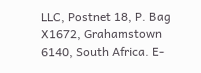LLC, Postnet 18, P. Bag X1672, Grahamstown 6140, South Africa. E-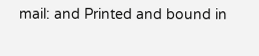mail: and Printed and bound in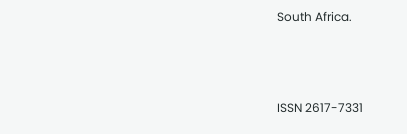South Africa.



ISSN 2617-7331